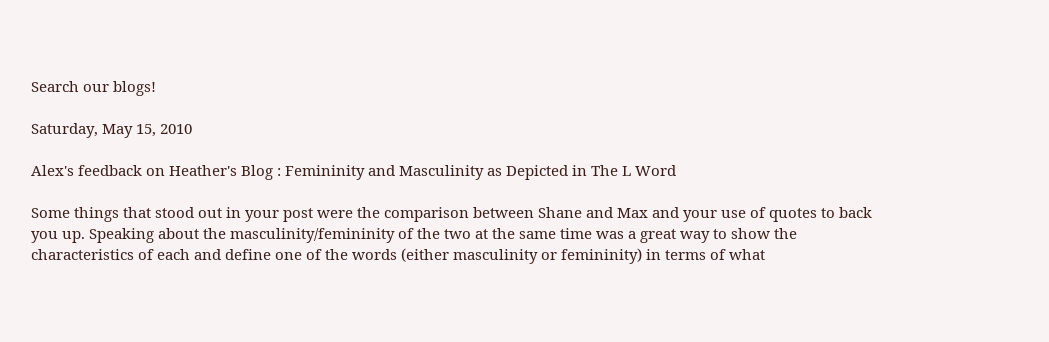Search our blogs!

Saturday, May 15, 2010

Alex's feedback on Heather's Blog : Femininity and Masculinity as Depicted in The L Word

Some things that stood out in your post were the comparison between Shane and Max and your use of quotes to back you up. Speaking about the masculinity/femininity of the two at the same time was a great way to show the characteristics of each and define one of the words (either masculinity or femininity) in terms of what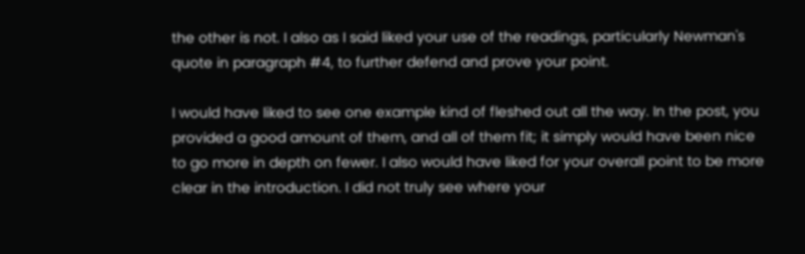the other is not. I also as I said liked your use of the readings, particularly Newman's quote in paragraph #4, to further defend and prove your point.

I would have liked to see one example kind of fleshed out all the way. In the post, you provided a good amount of them, and all of them fit; it simply would have been nice to go more in depth on fewer. I also would have liked for your overall point to be more clear in the introduction. I did not truly see where your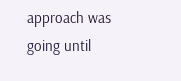approach was going until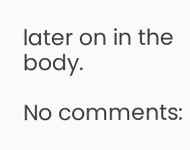later on in the body.

No comments: